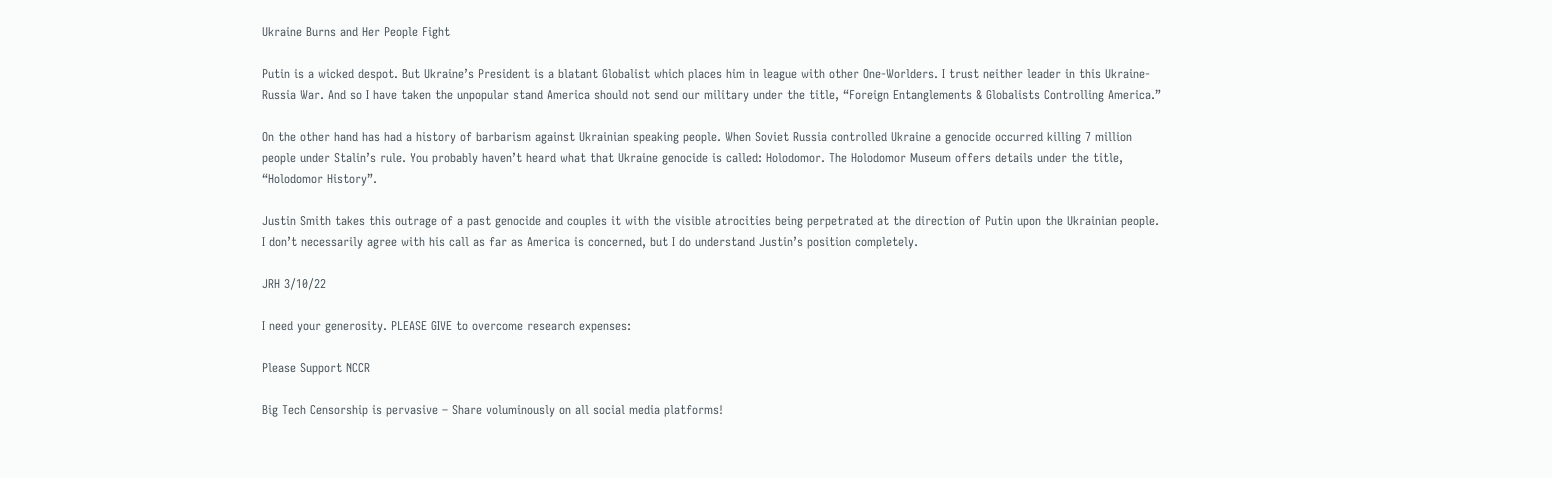Ukraine Burns and Her People Fight

Putin is a wicked despot. But Ukraine’s President is a blatant Globalist which places him in league with other One-Worlders. I trust neither leader in this Ukraine-Russia War. And so I have taken the unpopular stand America should not send our military under the title, “Foreign Entanglements & Globalists Controlling America.”

On the other hand has had a history of barbarism against Ukrainian speaking people. When Soviet Russia controlled Ukraine a genocide occurred killing 7 million people under Stalin’s rule. You probably haven’t heard what that Ukraine genocide is called: Holodomor. The Holodomor Museum offers details under the title, “Holodomor History”.

Justin Smith takes this outrage of a past genocide and couples it with the visible atrocities being perpetrated at the direction of Putin upon the Ukrainian people. I don’t necessarily agree with his call as far as America is concerned, but I do understand Justin’s position completely.

JRH 3/10/22

I need your generosity. PLEASE GIVE to overcome research expenses:

Please Support NCCR

Big Tech Censorship is pervasive – Share voluminously on all social media platforms!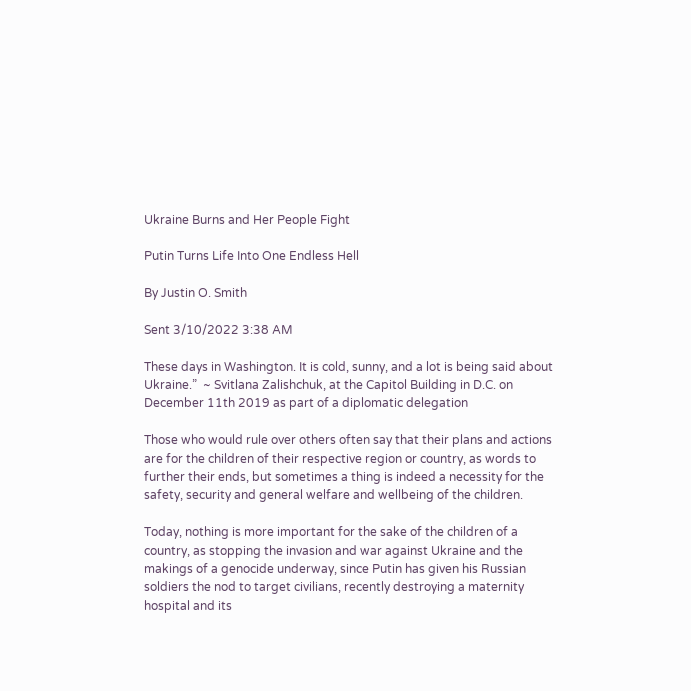Ukraine Burns and Her People Fight

Putin Turns Life Into One Endless Hell

By Justin O. Smith

Sent 3/10/2022 3:38 AM

These days in Washington. It is cold, sunny, and a lot is being said about Ukraine.”  ~ Svitlana Zalishchuk, at the Capitol Building in D.C. on December 11th 2019 as part of a diplomatic delegation

Those who would rule over others often say that their plans and actions are for the children of their respective region or country, as words to further their ends, but sometimes a thing is indeed a necessity for the safety, security and general welfare and wellbeing of the children.

Today, nothing is more important for the sake of the children of a country, as stopping the invasion and war against Ukraine and the makings of a genocide underway, since Putin has given his Russian soldiers the nod to target civilians, recently destroying a maternity hospital and its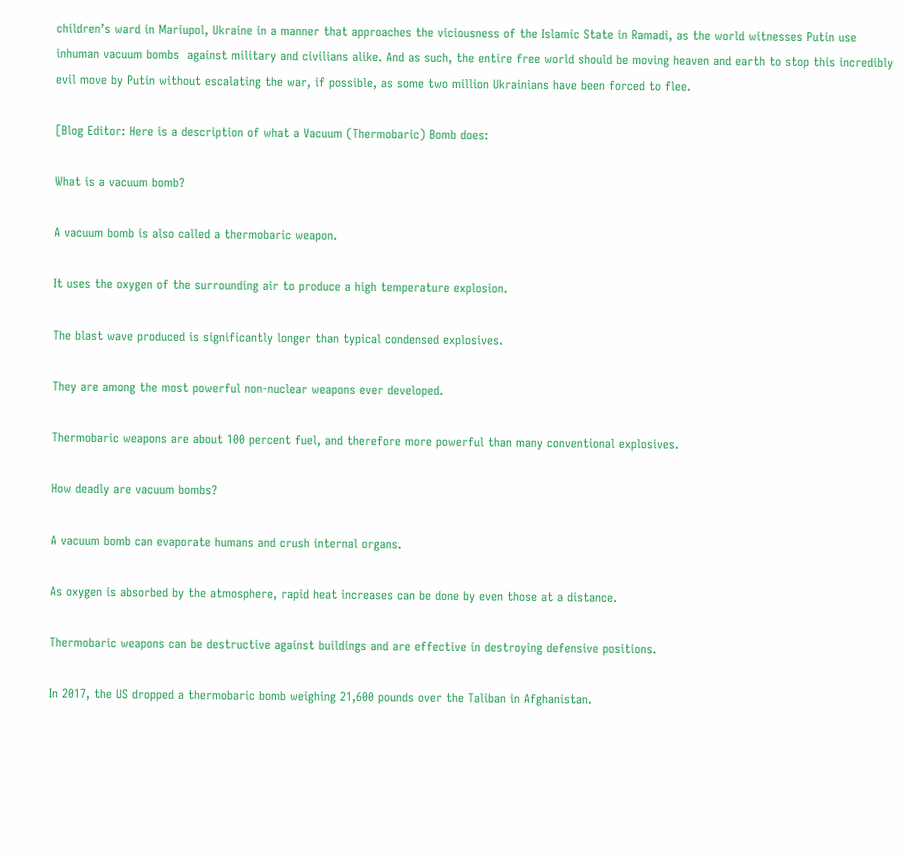children’s ward in Mariupol, Ukraine in a manner that approaches the viciousness of the Islamic State in Ramadi, as the world witnesses Putin use inhuman vacuum bombs  against military and civilians alike. And as such, the entire free world should be moving heaven and earth to stop this incredibly evil move by Putin without escalating the war, if possible, as some two million Ukrainians have been forced to flee.

[Blog Editor: Here is a description of what a Vacuum (Thermobaric) Bomb does:

What is a vacuum bomb?

A vacuum bomb is also called a thermobaric weapon.

It uses the oxygen of the surrounding air to produce a high temperature explosion.

The blast wave produced is significantly longer than typical condensed explosives.

They are among the most powerful non-nuclear weapons ever developed.

Thermobaric weapons are about 100 percent fuel, and therefore more powerful than many conventional explosives.

How deadly are vacuum bombs?

A vacuum bomb can evaporate humans and crush internal organs.

As oxygen is absorbed by the atmosphere, rapid heat increases can be done by even those at a distance.

Thermobaric weapons can be destructive against buildings and are effective in destroying defensive positions.

In 2017, the US dropped a thermobaric bomb weighing 21,600 pounds over the Taliban in Afghanistan.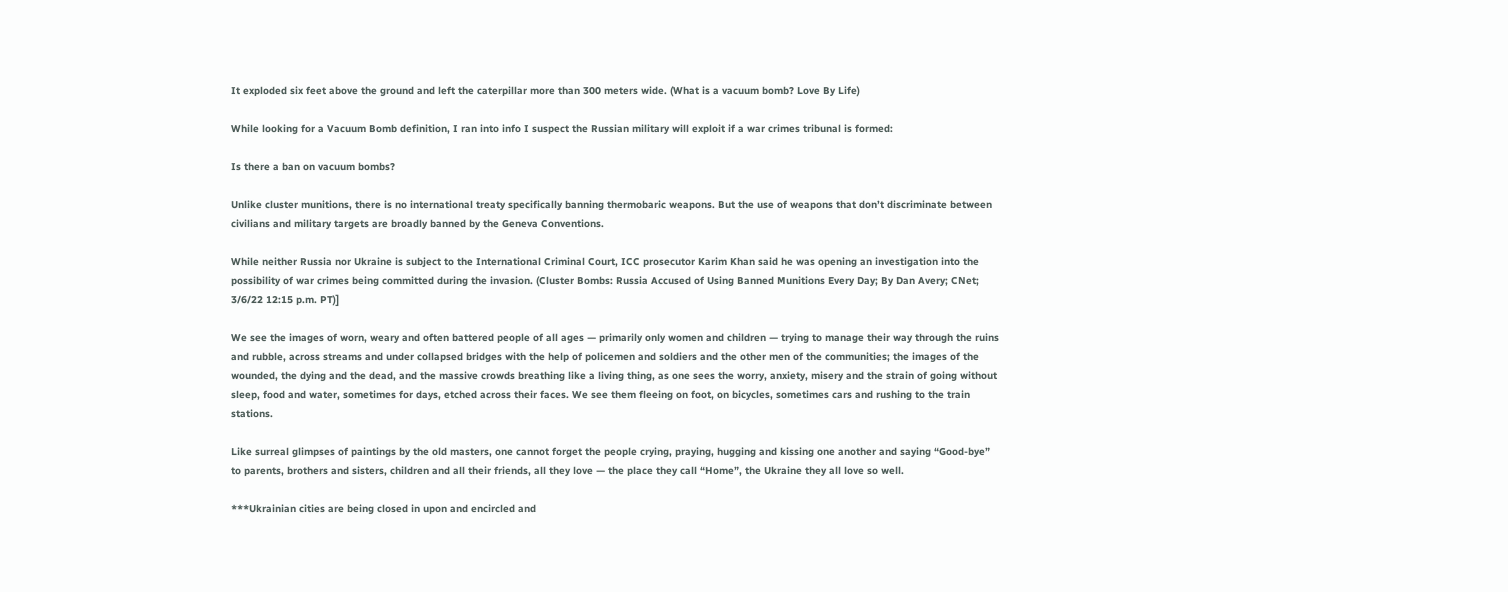It exploded six feet above the ground and left the caterpillar more than 300 meters wide. (What is a vacuum bomb? Love By Life)

While looking for a Vacuum Bomb definition, I ran into info I suspect the Russian military will exploit if a war crimes tribunal is formed:

Is there a ban on vacuum bombs?

Unlike cluster munitions, there is no international treaty specifically banning thermobaric weapons. But the use of weapons that don’t discriminate between civilians and military targets are broadly banned by the Geneva Conventions.

While neither Russia nor Ukraine is subject to the International Criminal Court, ICC prosecutor Karim Khan said he was opening an investigation into the possibility of war crimes being committed during the invasion. (Cluster Bombs: Russia Accused of Using Banned Munitions Every Day; By Dan Avery; CNet; 3/6/22 12:15 p.m. PT)]

We see the images of worn, weary and often battered people of all ages — primarily only women and children — trying to manage their way through the ruins and rubble, across streams and under collapsed bridges with the help of policemen and soldiers and the other men of the communities; the images of the wounded, the dying and the dead, and the massive crowds breathing like a living thing, as one sees the worry, anxiety, misery and the strain of going without sleep, food and water, sometimes for days, etched across their faces. We see them fleeing on foot, on bicycles, sometimes cars and rushing to the train stations.

Like surreal glimpses of paintings by the old masters, one cannot forget the people crying, praying, hugging and kissing one another and saying “Good-bye” to parents, brothers and sisters, children and all their friends, all they love — the place they call “Home”, the Ukraine they all love so well.

***Ukrainian cities are being closed in upon and encircled and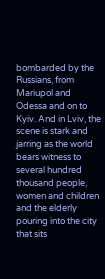bombarded by the Russians, from Mariupol and Odessa and on to Kyiv. And in Lviv, the scene is stark and jarring as the world bears witness to several hundred thousand people, women and children and the elderly pouring into the city that sits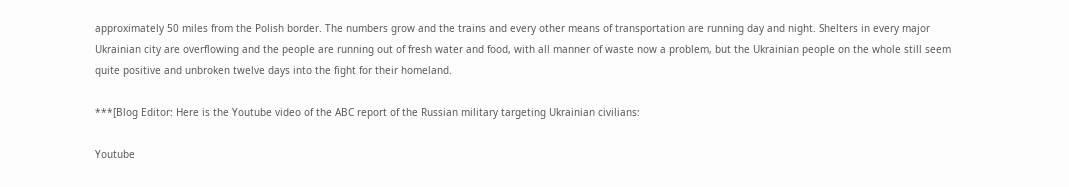approximately 50 miles from the Polish border. The numbers grow and the trains and every other means of transportation are running day and night. Shelters in every major Ukrainian city are overflowing and the people are running out of fresh water and food, with all manner of waste now a problem, but the Ukrainian people on the whole still seem quite positive and unbroken twelve days into the fight for their homeland.

***[Blog Editor: Here is the Youtube video of the ABC report of the Russian military targeting Ukrainian civilians:

Youtube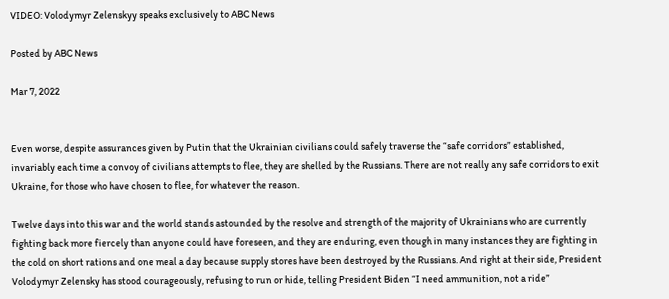VIDEO: Volodymyr Zelenskyy speaks exclusively to ABC News

Posted by ABC News

Mar 7, 2022


Even worse, despite assurances given by Putin that the Ukrainian civilians could safely traverse the “safe corridors” established, invariably each time a convoy of civilians attempts to flee, they are shelled by the Russians. There are not really any safe corridors to exit Ukraine, for those who have chosen to flee, for whatever the reason.

Twelve days into this war and the world stands astounded by the resolve and strength of the majority of Ukrainians who are currently fighting back more fiercely than anyone could have foreseen, and they are enduring, even though in many instances they are fighting in the cold on short rations and one meal a day because supply stores have been destroyed by the Russians. And right at their side, President Volodymyr Zelensky has stood courageously, refusing to run or hide, telling President Biden “I need ammunition, not a ride”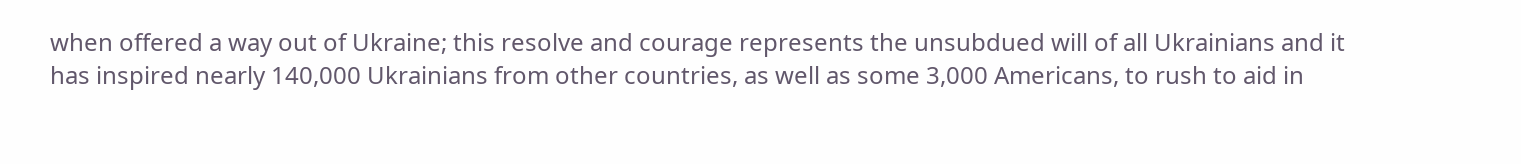when offered a way out of Ukraine; this resolve and courage represents the unsubdued will of all Ukrainians and it has inspired nearly 140,000 Ukrainians from other countries, as well as some 3,000 Americans, to rush to aid in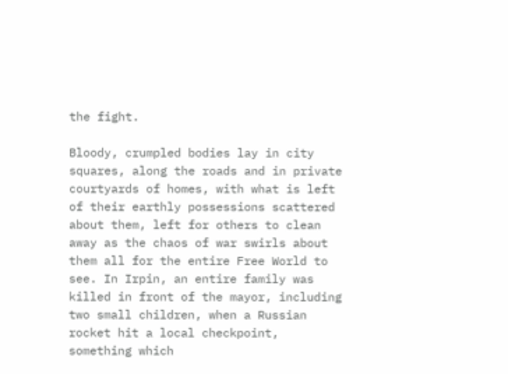the fight.

Bloody, crumpled bodies lay in city squares, along the roads and in private courtyards of homes, with what is left of their earthly possessions scattered about them, left for others to clean away as the chaos of war swirls about them all for the entire Free World to see. In Irpin, an entire family was killed in front of the mayor, including two small children, when a Russian rocket hit a local checkpoint, something which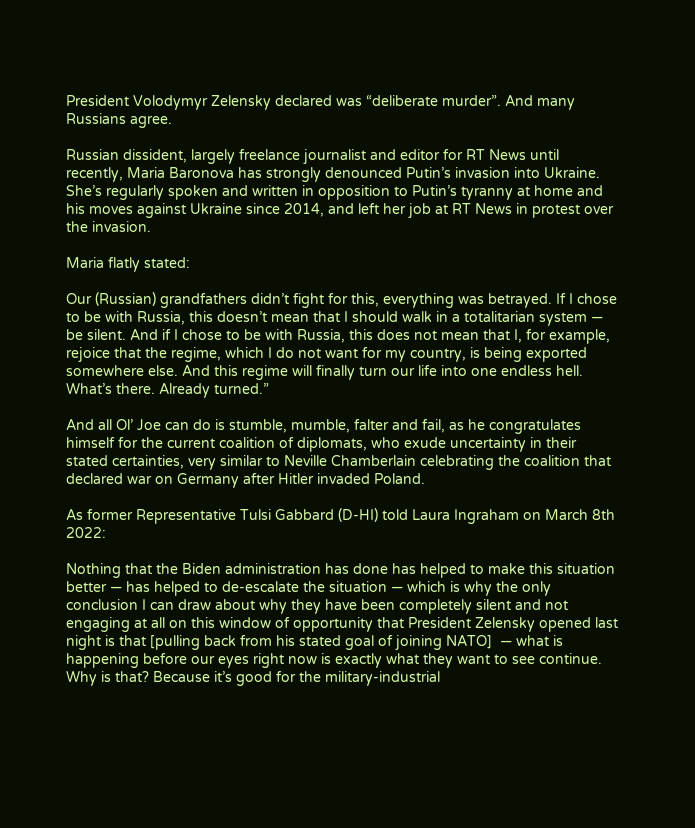President Volodymyr Zelensky declared was “deliberate murder”. And many Russians agree.

Russian dissident, largely freelance journalist and editor for RT News until recently, Maria Baronova has strongly denounced Putin’s invasion into Ukraine. She’s regularly spoken and written in opposition to Putin’s tyranny at home and his moves against Ukraine since 2014, and left her job at RT News in protest over the invasion.

Maria flatly stated:

Our (Russian) grandfathers didn’t fight for this, everything was betrayed. If I chose to be with Russia, this doesn’t mean that I should walk in a totalitarian system — be silent. And if I chose to be with Russia, this does not mean that I, for example, rejoice that the regime, which I do not want for my country, is being exported somewhere else. And this regime will finally turn our life into one endless hell. What’s there. Already turned.”

And all Ol’ Joe can do is stumble, mumble, falter and fail, as he congratulates himself for the current coalition of diplomats, who exude uncertainty in their stated certainties, very similar to Neville Chamberlain celebrating the coalition that declared war on Germany after Hitler invaded Poland.

As former Representative Tulsi Gabbard (D-HI) told Laura Ingraham on March 8th 2022:

Nothing that the Biden administration has done has helped to make this situation better — has helped to de-escalate the situation — which is why the only conclusion I can draw about why they have been completely silent and not engaging at all on this window of opportunity that President Zelensky opened last night is that [pulling back from his stated goal of joining NATO]  — what is happening before our eyes right now is exactly what they want to see continue. Why is that? Because it’s good for the military-industrial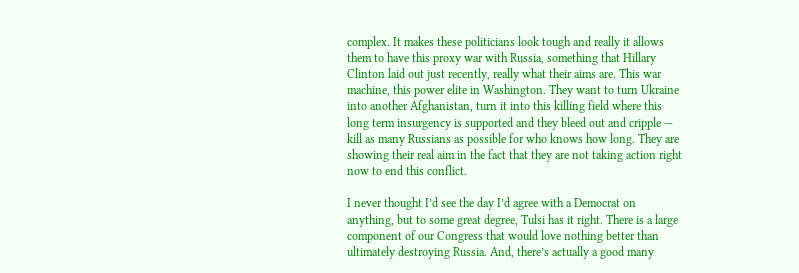complex. It makes these politicians look tough and really it allows them to have this proxy war with Russia, something that Hillary Clinton laid out just recently, really what their aims are. This war machine, this power elite in Washington. They want to turn Ukraine into another Afghanistan, turn it into this killing field where this long term insurgency is supported and they bleed out and cripple — kill as many Russians as possible for who knows how long. They are showing their real aim in the fact that they are not taking action right now to end this conflict.

I never thought I’d see the day I’d agree with a Democrat on anything, but to some great degree, Tulsi has it right. There is a large component of our Congress that would love nothing better than ultimately destroying Russia. And, there’s actually a good many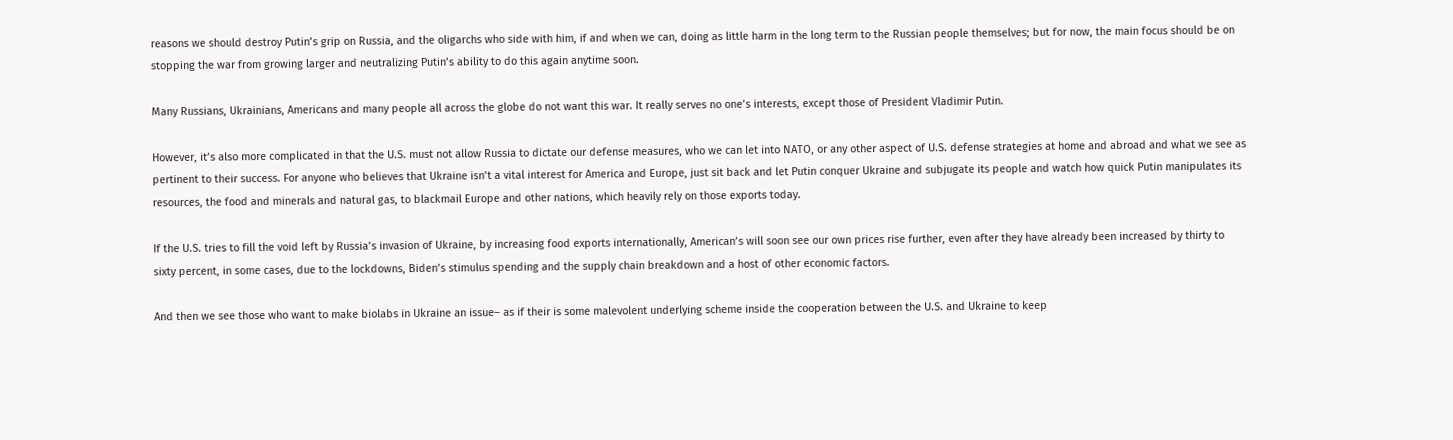reasons we should destroy Putin’s grip on Russia, and the oligarchs who side with him, if and when we can, doing as little harm in the long term to the Russian people themselves; but for now, the main focus should be on stopping the war from growing larger and neutralizing Putin’s ability to do this again anytime soon.

Many Russians, Ukrainians, Americans and many people all across the globe do not want this war. It really serves no one’s interests, except those of President Vladimir Putin.

However, it’s also more complicated in that the U.S. must not allow Russia to dictate our defense measures, who we can let into NATO, or any other aspect of U.S. defense strategies at home and abroad and what we see as pertinent to their success. For anyone who believes that Ukraine isn’t a vital interest for America and Europe, just sit back and let Putin conquer Ukraine and subjugate its people and watch how quick Putin manipulates its resources, the food and minerals and natural gas, to blackmail Europe and other nations, which heavily rely on those exports today.

If the U.S. tries to fill the void left by Russia’s invasion of Ukraine, by increasing food exports internationally, American’s will soon see our own prices rise further, even after they have already been increased by thirty to sixty percent, in some cases, due to the lockdowns, Biden’s stimulus spending and the supply chain breakdown and a host of other economic factors.

And then we see those who want to make biolabs in Ukraine an issue– as if their is some malevolent underlying scheme inside the cooperation between the U.S. and Ukraine to keep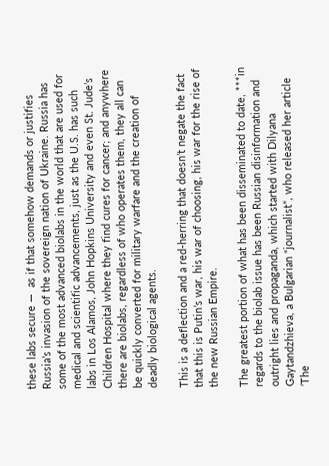these labs secure —  as if that somehow demands or justifies Russia’s invasion of the sovereign nation of Ukraine. Russia has some of the most advanced biolabs in the world that are used for medical and scientific advancements, just as the U.S. has such labs in Los Alamos, John Hopkins University and even St. Jude’s Children Hospital where they find cures for cancer; and anywhere there are biolabs, regardless of who operates them, they all can be quickly converted for military warfare and the creation of deadly biological agents.

This is a deflection and a red-herring that doesn’t negate the fact that this is Putin’s war, his war of choosing, his war for the rise of the new Russian Empire.

The greatest portion of what has been disseminated to date, ***in regards to the biolab issue has been Russian disinformation and outright lies and propaganda, which started with Dilyana Gaytandzhieva, a Bulgarian “journalist”, who released her article ‘The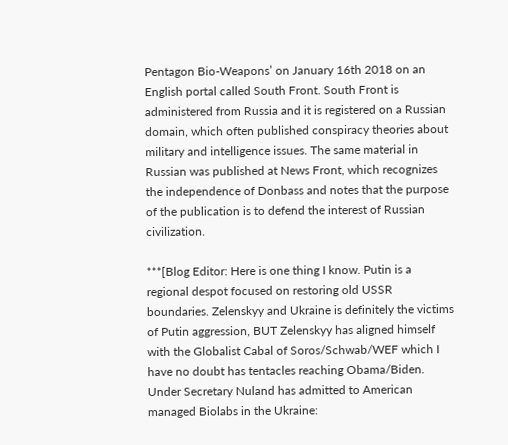Pentagon Bio-Weapons’ on January 16th 2018 on an English portal called South Front. South Front is administered from Russia and it is registered on a Russian domain, which often published conspiracy theories about military and intelligence issues. The same material in Russian was published at News Front, which recognizes the independence of Donbass and notes that the purpose of the publication is to defend the interest of Russian civilization.

***[Blog Editor: Here is one thing I know. Putin is a regional despot focused on restoring old USSR boundaries. Zelenskyy and Ukraine is definitely the victims of Putin aggression, BUT Zelenskyy has aligned himself with the Globalist Cabal of Soros/Schwab/WEF which I have no doubt has tentacles reaching Obama/Biden. Under Secretary Nuland has admitted to American managed Biolabs in the Ukraine: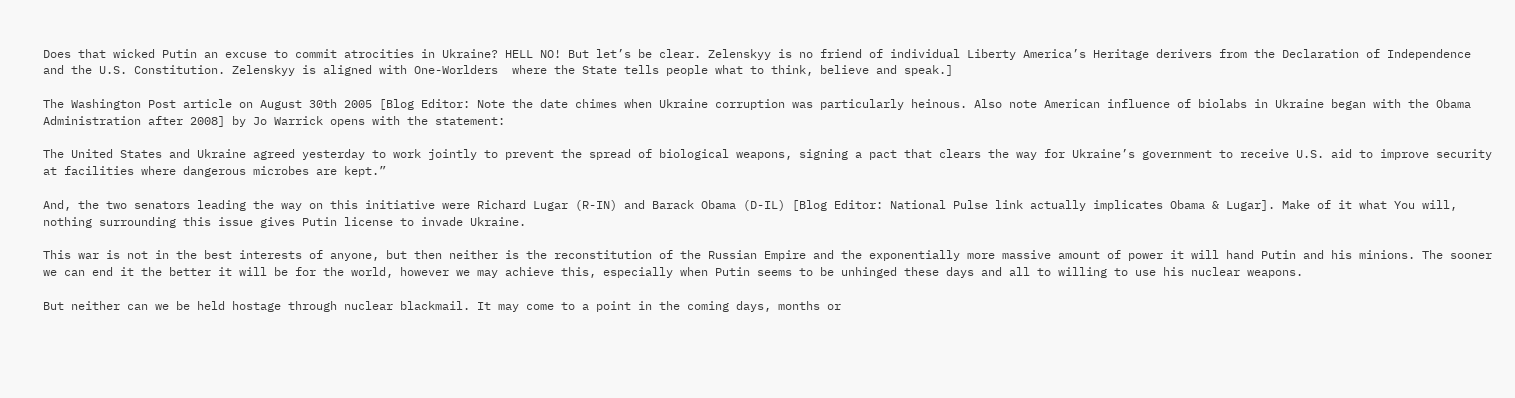Does that wicked Putin an excuse to commit atrocities in Ukraine? HELL NO! But let’s be clear. Zelenskyy is no friend of individual Liberty America’s Heritage derivers from the Declaration of Independence and the U.S. Constitution. Zelenskyy is aligned with One-Worlders  where the State tells people what to think, believe and speak.]

The Washington Post article on August 30th 2005 [Blog Editor: Note the date chimes when Ukraine corruption was particularly heinous. Also note American influence of biolabs in Ukraine began with the Obama Administration after 2008] by Jo Warrick opens with the statement:

The United States and Ukraine agreed yesterday to work jointly to prevent the spread of biological weapons, signing a pact that clears the way for Ukraine’s government to receive U.S. aid to improve security at facilities where dangerous microbes are kept.”

And, the two senators leading the way on this initiative were Richard Lugar (R-IN) and Barack Obama (D-IL) [Blog Editor: National Pulse link actually implicates Obama & Lugar]. Make of it what You will, nothing surrounding this issue gives Putin license to invade Ukraine.

This war is not in the best interests of anyone, but then neither is the reconstitution of the Russian Empire and the exponentially more massive amount of power it will hand Putin and his minions. The sooner we can end it the better it will be for the world, however we may achieve this, especially when Putin seems to be unhinged these days and all to willing to use his nuclear weapons.

But neither can we be held hostage through nuclear blackmail. It may come to a point in the coming days, months or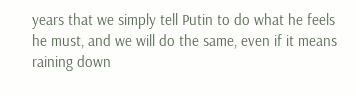years that we simply tell Putin to do what he feels he must, and we will do the same, even if it means raining down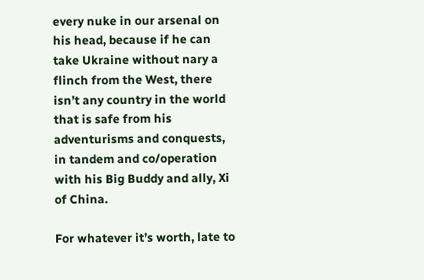every nuke in our arsenal on his head, because if he can take Ukraine without nary a flinch from the West, there isn’t any country in the world that is safe from his adventurisms and conquests, in tandem and co/operation with his Big Buddy and ally, Xi of China.

For whatever it’s worth, late to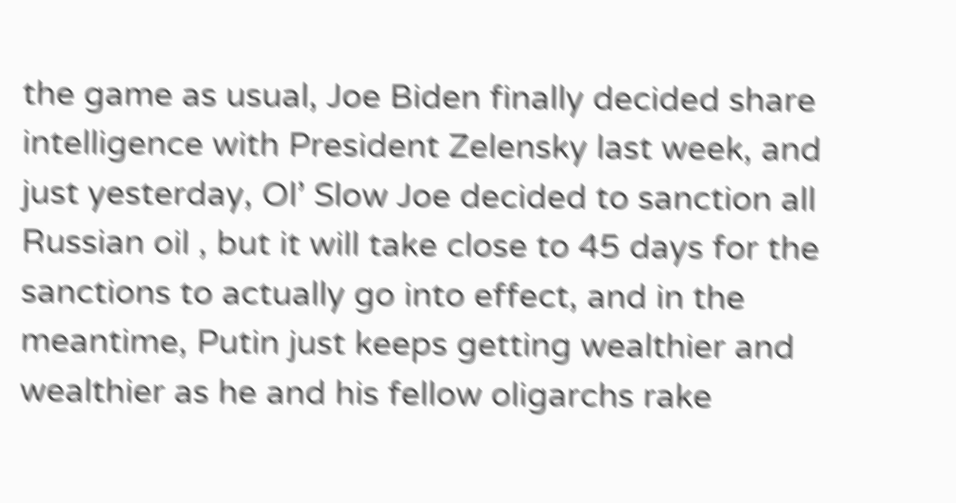the game as usual, Joe Biden finally decided share intelligence with President Zelensky last week, and just yesterday, Ol’ Slow Joe decided to sanction all Russian oil , but it will take close to 45 days for the sanctions to actually go into effect, and in the meantime, Putin just keeps getting wealthier and wealthier as he and his fellow oligarchs rake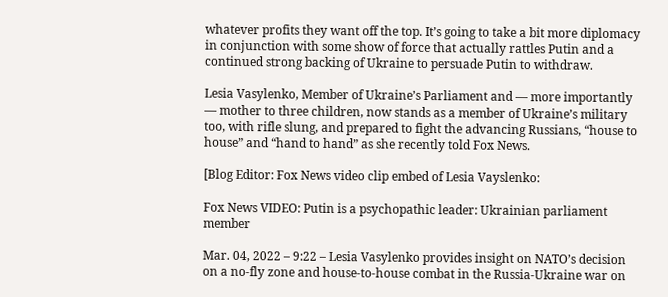whatever profits they want off the top. It’s going to take a bit more diplomacy in conjunction with some show of force that actually rattles Putin and a continued strong backing of Ukraine to persuade Putin to withdraw.

Lesia Vasylenko, Member of Ukraine’s Parliament and — more importantly — mother to three children, now stands as a member of Ukraine’s military too, with rifle slung, and prepared to fight the advancing Russians, “house to house” and “hand to hand” as she recently told Fox News.

[Blog Editor: Fox News video clip embed of Lesia Vayslenko:

Fox News VIDEO: Putin is a psychopathic leader: Ukrainian parliament member

Mar. 04, 2022 – 9:22 – Lesia Vasylenko provides insight on NATO’s decision on a no-fly zone and house-to-house combat in the Russia-Ukraine war on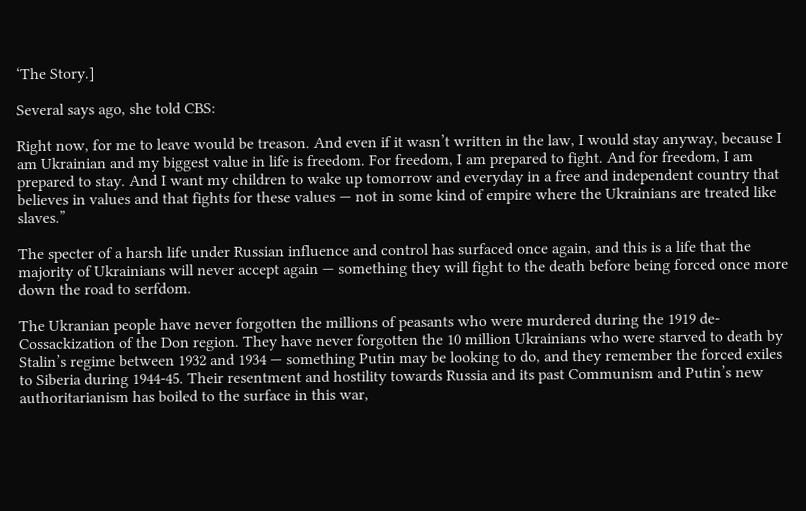‘The Story.]

Several says ago, she told CBS:

Right now, for me to leave would be treason. And even if it wasn’t written in the law, I would stay anyway, because I am Ukrainian and my biggest value in life is freedom. For freedom, I am prepared to fight. And for freedom, I am prepared to stay. And I want my children to wake up tomorrow and everyday in a free and independent country that believes in values and that fights for these values — not in some kind of empire where the Ukrainians are treated like slaves.”

The specter of a harsh life under Russian influence and control has surfaced once again, and this is a life that the majority of Ukrainians will never accept again — something they will fight to the death before being forced once more down the road to serfdom.

The Ukranian people have never forgotten the millions of peasants who were murdered during the 1919 de-Cossackization of the Don region. They have never forgotten the 10 million Ukrainians who were starved to death by Stalin’s regime between 1932 and 1934 — something Putin may be looking to do, and they remember the forced exiles to Siberia during 1944-45. Their resentment and hostility towards Russia and its past Communism and Putin’s new authoritarianism has boiled to the surface in this war,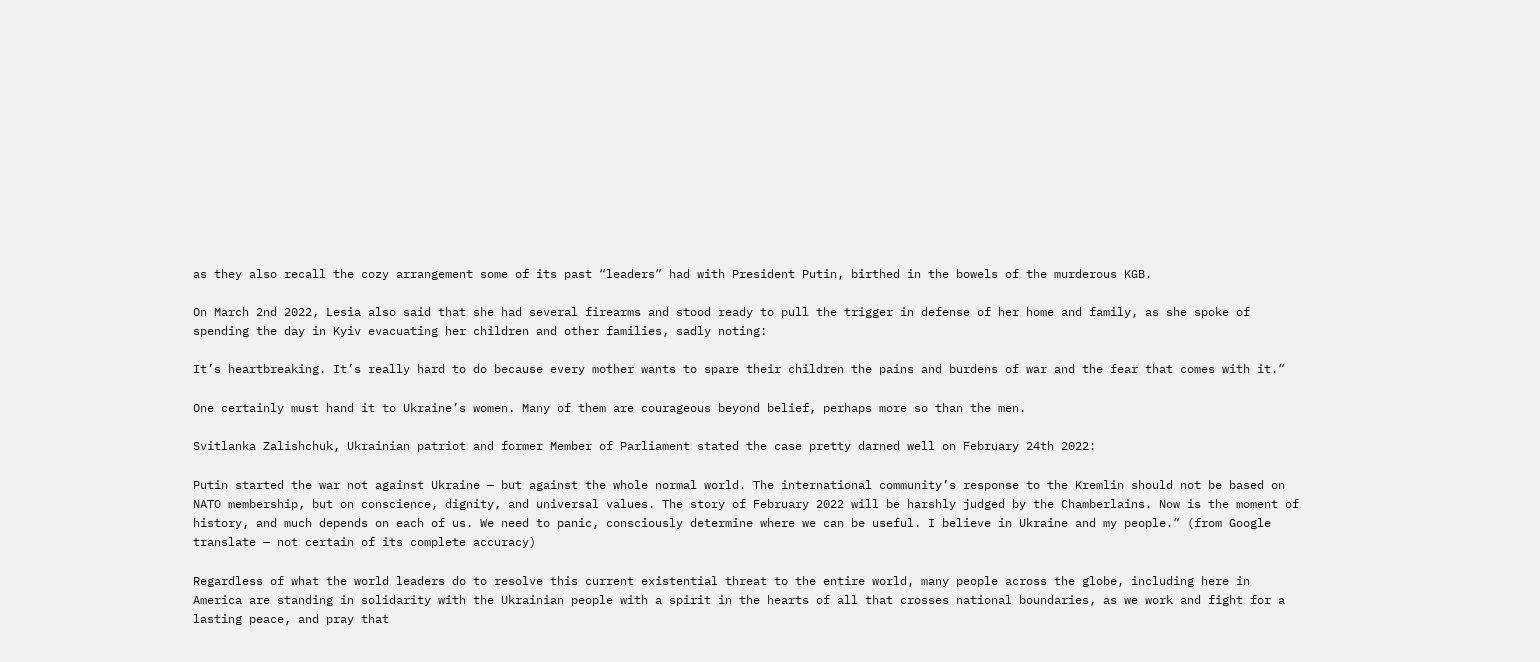as they also recall the cozy arrangement some of its past “leaders” had with President Putin, birthed in the bowels of the murderous KGB.

On March 2nd 2022, Lesia also said that she had several firearms and stood ready to pull the trigger in defense of her home and family, as she spoke of spending the day in Kyiv evacuating her children and other families, sadly noting:

It’s heartbreaking. It’s really hard to do because every mother wants to spare their children the pains and burdens of war and the fear that comes with it.”

One certainly must hand it to Ukraine’s women. Many of them are courageous beyond belief, perhaps more so than the men.

Svitlanka Zalishchuk, Ukrainian patriot and former Member of Parliament stated the case pretty darned well on February 24th 2022:

Putin started the war not against Ukraine — but against the whole normal world. The international community’s response to the Kremlin should not be based on NATO membership, but on conscience, dignity, and universal values. The story of February 2022 will be harshly judged by the Chamberlains. Now is the moment of history, and much depends on each of us. We need to panic, consciously determine where we can be useful. I believe in Ukraine and my people.” (from Google translate — not certain of its complete accuracy)

Regardless of what the world leaders do to resolve this current existential threat to the entire world, many people across the globe, including here in America are standing in solidarity with the Ukrainian people with a spirit in the hearts of all that crosses national boundaries, as we work and fight for a lasting peace, and pray that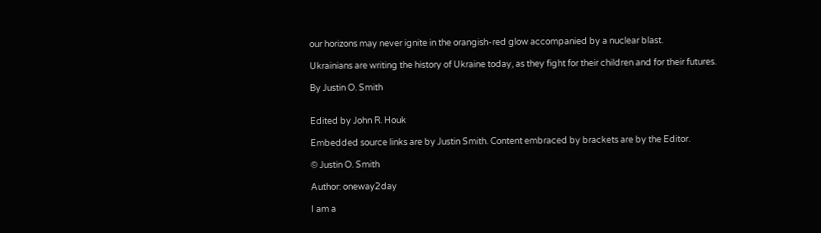our horizons may never ignite in the orangish-red glow accompanied by a nuclear blast.

Ukrainians are writing the history of Ukraine today, as they fight for their children and for their futures.

By Justin O. Smith


Edited by John R. Houk

Embedded source links are by Justin Smith. Content embraced by brackets are by the Editor.

© Justin O. Smith

Author: oneway2day

I am a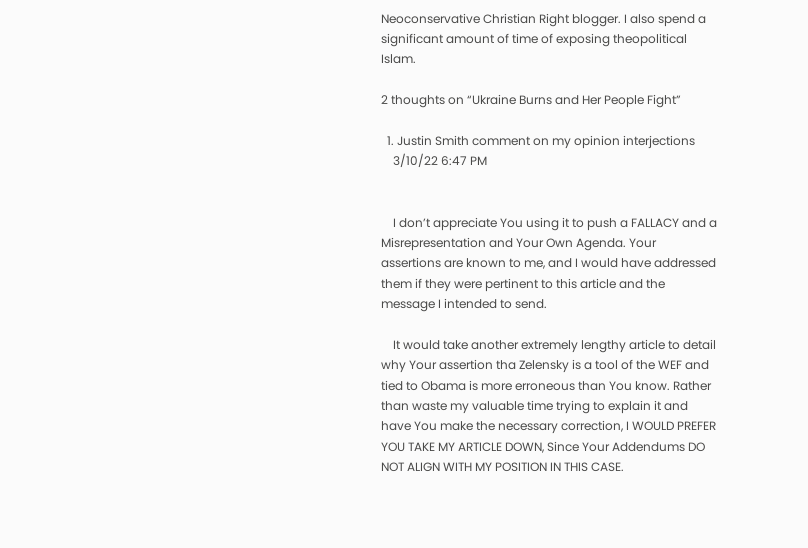Neoconservative Christian Right blogger. I also spend a significant amount of time of exposing theopolitical Islam.

2 thoughts on “Ukraine Burns and Her People Fight”

  1. Justin Smith comment on my opinion interjections
    3/10/22 6:47 PM


    I don’t appreciate You using it to push a FALLACY and a Misrepresentation and Your Own Agenda. Your assertions are known to me, and I would have addressed them if they were pertinent to this article and the message I intended to send.

    It would take another extremely lengthy article to detail why Your assertion tha Zelensky is a tool of the WEF and tied to Obama is more erroneous than You know. Rather than waste my valuable time trying to explain it and have You make the necessary correction, I WOULD PREFER YOU TAKE MY ARTICLE DOWN, Since Your Addendums DO NOT ALIGN WITH MY POSITION IN THIS CASE.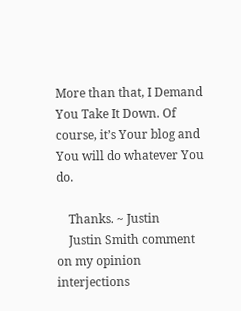More than that, I Demand You Take It Down. Of course, it’s Your blog and You will do whatever You do.

    Thanks. ~ Justin
    Justin Smith comment on my opinion interjections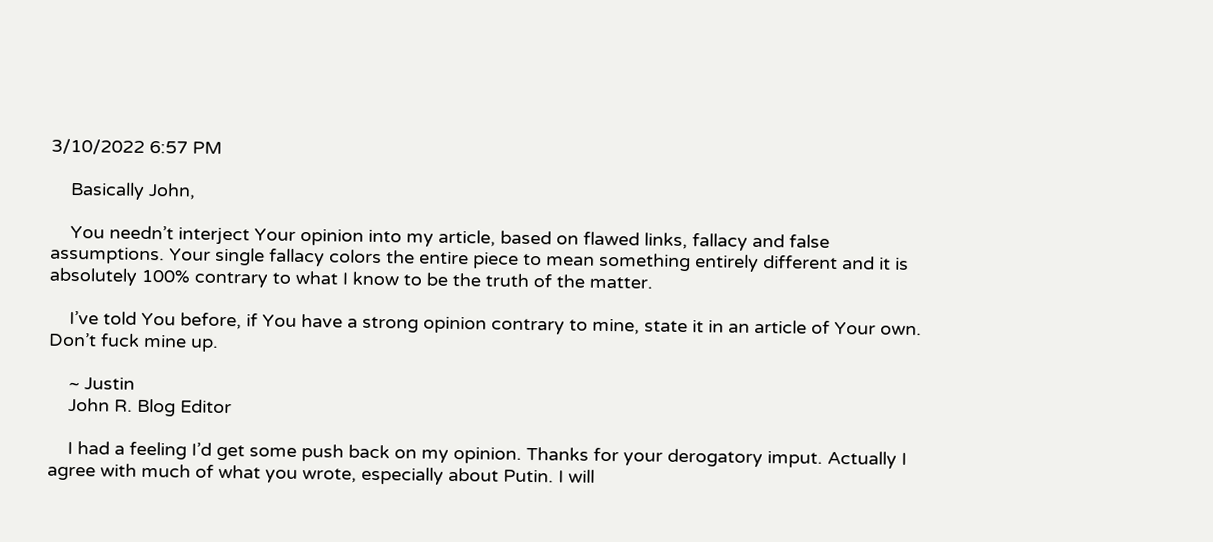3/10/2022 6:57 PM

    Basically John,

    You needn’t interject Your opinion into my article, based on flawed links, fallacy and false assumptions. Your single fallacy colors the entire piece to mean something entirely different and it is absolutely 100% contrary to what I know to be the truth of the matter.

    I’ve told You before, if You have a strong opinion contrary to mine, state it in an article of Your own. Don’t fuck mine up.

    ~ Justin
    John R. Blog Editor

    I had a feeling I’d get some push back on my opinion. Thanks for your derogatory imput. Actually I agree with much of what you wrote, especially about Putin. I will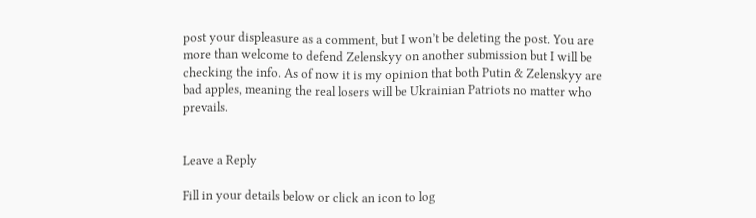post your displeasure as a comment, but I won’t be deleting the post. You are more than welcome to defend Zelenskyy on another submission but I will be checking the info. As of now it is my opinion that both Putin & Zelenskyy are bad apples, meaning the real losers will be Ukrainian Patriots no matter who prevails.


Leave a Reply

Fill in your details below or click an icon to log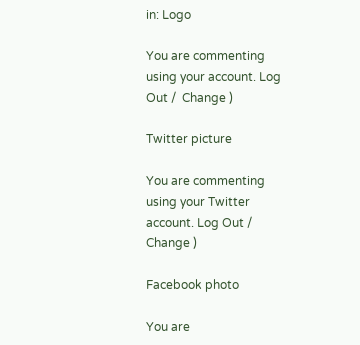in: Logo

You are commenting using your account. Log Out /  Change )

Twitter picture

You are commenting using your Twitter account. Log Out /  Change )

Facebook photo

You are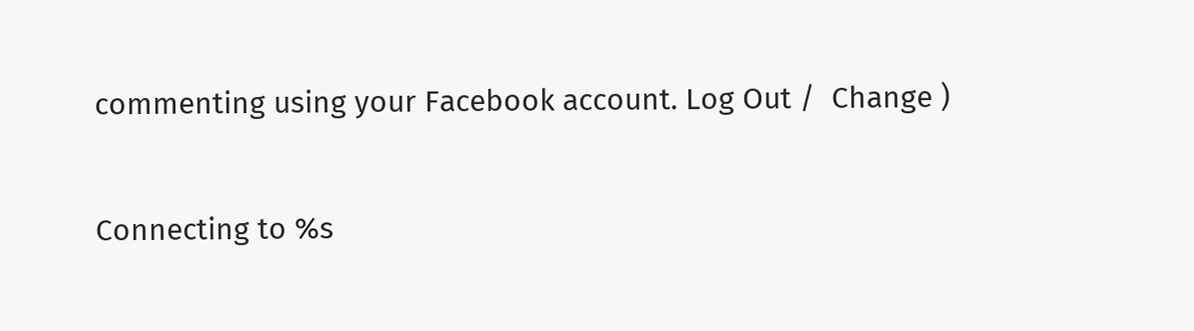commenting using your Facebook account. Log Out /  Change )

Connecting to %s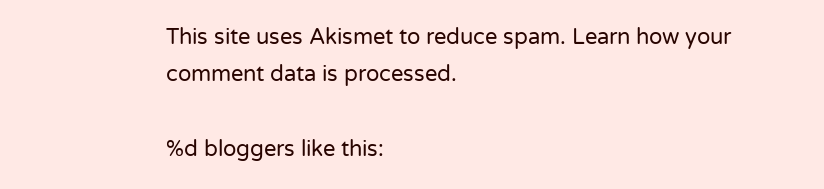This site uses Akismet to reduce spam. Learn how your comment data is processed.

%d bloggers like this: